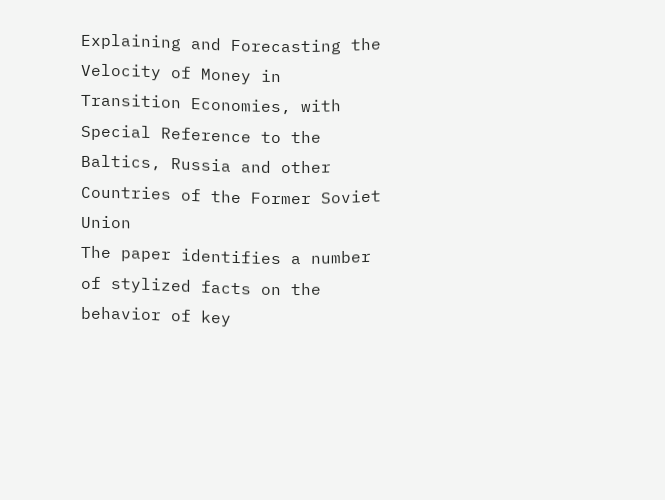Explaining and Forecasting the Velocity of Money in Transition Economies, with Special Reference to the Baltics, Russia and other Countries of the Former Soviet Union
The paper identifies a number of stylized facts on the behavior of key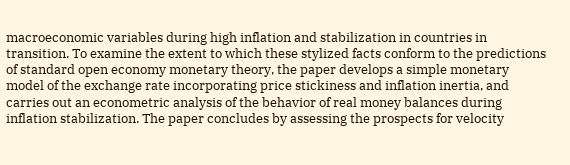macroeconomic variables during high inflation and stabilization in countries in transition. To examine the extent to which these stylized facts conform to the predictions of standard open economy monetary theory, the paper develops a simple monetary model of the exchange rate incorporating price stickiness and inflation inertia, and carries out an econometric analysis of the behavior of real money balances during inflation stabilization. The paper concludes by assessing the prospects for velocity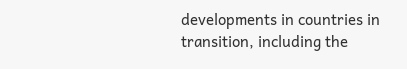developments in countries in transition, including the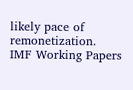likely pace of remonetization.
IMF Working Papers